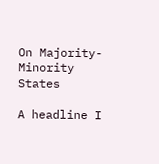On Majority-Minority States

A headline I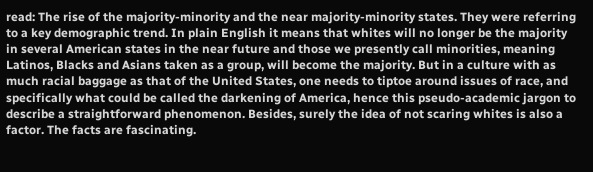read: The rise of the majority-minority and the near majority-minority states. They were referring to a key demographic trend. In plain English it means that whites will no longer be the majority in several American states in the near future and those we presently call minorities, meaning Latinos, Blacks and Asians taken as a group, will become the majority. But in a culture with as much racial baggage as that of the United States, one needs to tiptoe around issues of race, and specifically what could be called the darkening of America, hence this pseudo-academic jargon to describe a straightforward phenomenon. Besides, surely the idea of not scaring whites is also a factor. The facts are fascinating.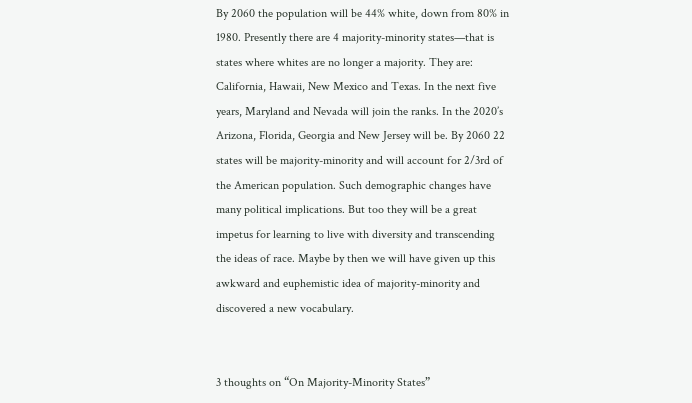By 2060 the population will be 44% white, down from 80% in 1980. Presently there are 4 majority-minority states—that is states where whites are no longer a majority. They are: California, Hawaii, New Mexico and Texas. In the next five years, Maryland and Nevada will join the ranks. In the 2020’s Arizona, Florida, Georgia and New Jersey will be. By 2060 22 states will be majority-minority and will account for 2/3rd of the American population. Such demographic changes have many political implications. But too they will be a great impetus for learning to live with diversity and transcending the ideas of race. Maybe by then we will have given up this awkward and euphemistic idea of majority-minority and discovered a new vocabulary.


3 thoughts on “On Majority-Minority States”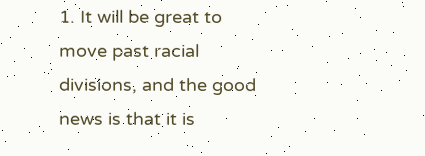1. It will be great to move past racial divisions, and the good news is that it is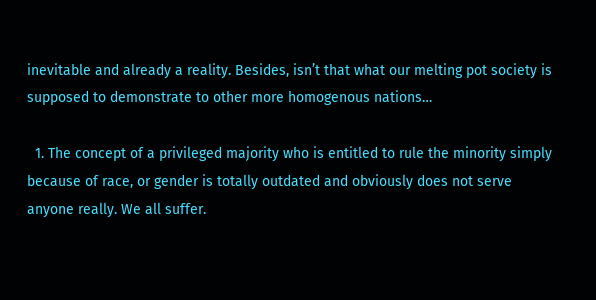inevitable and already a reality. Besides, isn’t that what our melting pot society is supposed to demonstrate to other more homogenous nations…

  1. The concept of a privileged majority who is entitled to rule the minority simply because of race, or gender is totally outdated and obviously does not serve anyone really. We all suffer.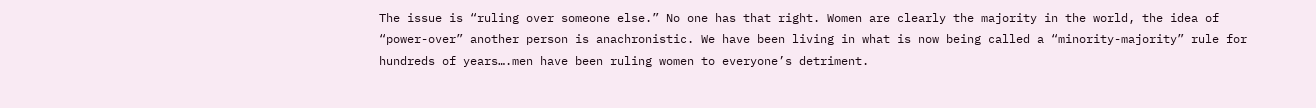The issue is “ruling over someone else.” No one has that right. Women are clearly the majority in the world, the idea of “power-over” another person is anachronistic. We have been living in what is now being called a “minority-majority” rule for hundreds of years….men have been ruling women to everyone’s detriment.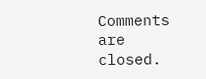Comments are closed.